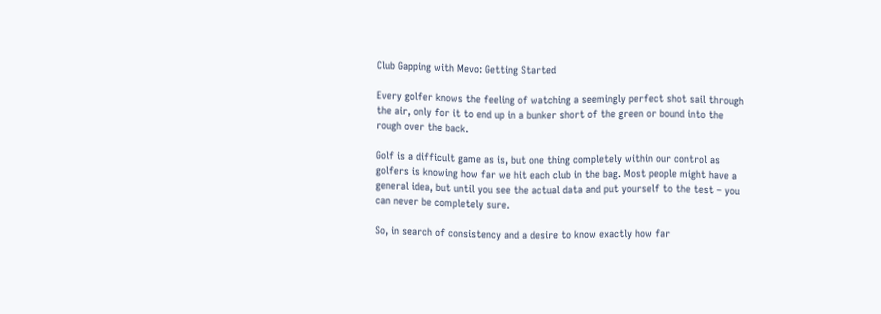Club Gapping with Mevo: Getting Started

Every golfer knows the feeling of watching a seemingly perfect shot sail through the air, only for it to end up in a bunker short of the green or bound into the rough over the back.

Golf is a difficult game as is, but one thing completely within our control as golfers is knowing how far we hit each club in the bag. Most people might have a general idea, but until you see the actual data and put yourself to the test – you can never be completely sure.

So, in search of consistency and a desire to know exactly how far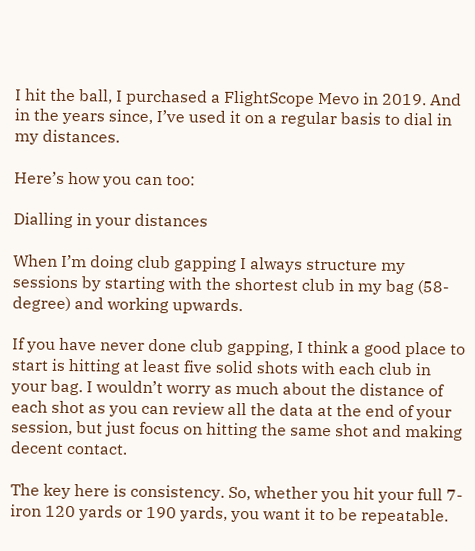I hit the ball, I purchased a FlightScope Mevo in 2019. And in the years since, I’ve used it on a regular basis to dial in my distances.

Here’s how you can too:

Dialling in your distances

When I’m doing club gapping I always structure my sessions by starting with the shortest club in my bag (58-degree) and working upwards.

If you have never done club gapping, I think a good place to start is hitting at least five solid shots with each club in your bag. I wouldn’t worry as much about the distance of each shot as you can review all the data at the end of your session, but just focus on hitting the same shot and making decent contact.

The key here is consistency. So, whether you hit your full 7-iron 120 yards or 190 yards, you want it to be repeatable.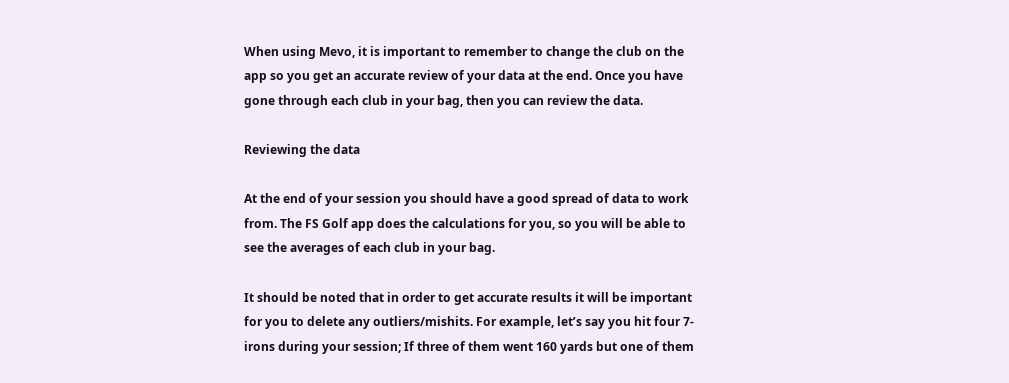When using Mevo, it is important to remember to change the club on the app so you get an accurate review of your data at the end. Once you have gone through each club in your bag, then you can review the data.

Reviewing the data

At the end of your session you should have a good spread of data to work from. The FS Golf app does the calculations for you, so you will be able to see the averages of each club in your bag.

It should be noted that in order to get accurate results it will be important for you to delete any outliers/mishits. For example, let’s say you hit four 7-irons during your session; If three of them went 160 yards but one of them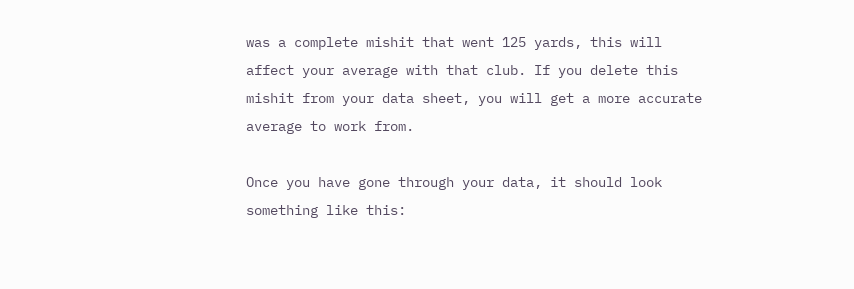was a complete mishit that went 125 yards, this will affect your average with that club. If you delete this mishit from your data sheet, you will get a more accurate average to work from.

Once you have gone through your data, it should look something like this: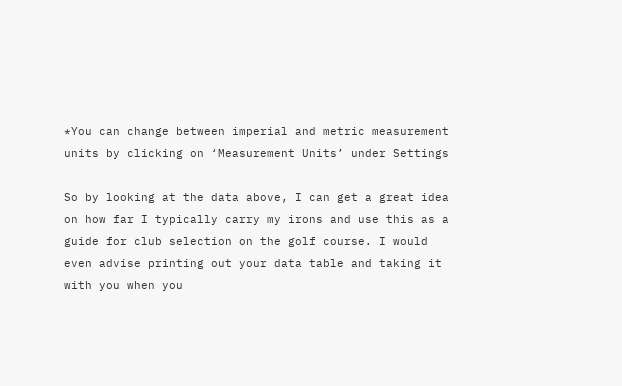*You can change between imperial and metric measurement units by clicking on ‘Measurement Units’ under Settings

So by looking at the data above, I can get a great idea on how far I typically carry my irons and use this as a guide for club selection on the golf course. I would even advise printing out your data table and taking it with you when you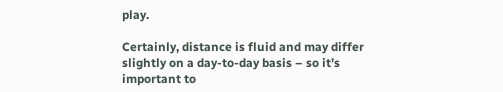play.

Certainly, distance is fluid and may differ slightly on a day-to-day basis – so it’s important to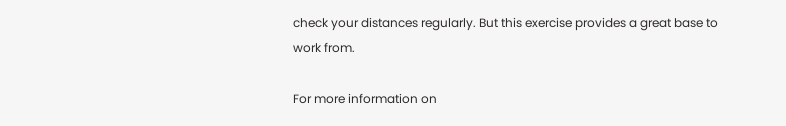check your distances regularly. But this exercise provides a great base to work from.

For more information on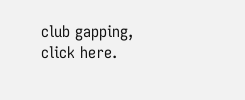club gapping, click here.